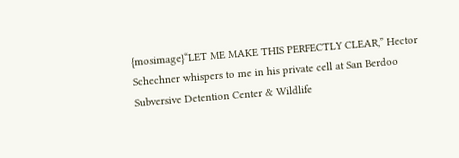{mosimage}“LET ME MAKE THIS PERFECTLY CLEAR,” Hector Schechner whispers to me in his private cell at San Berdoo Subversive Detention Center & Wildlife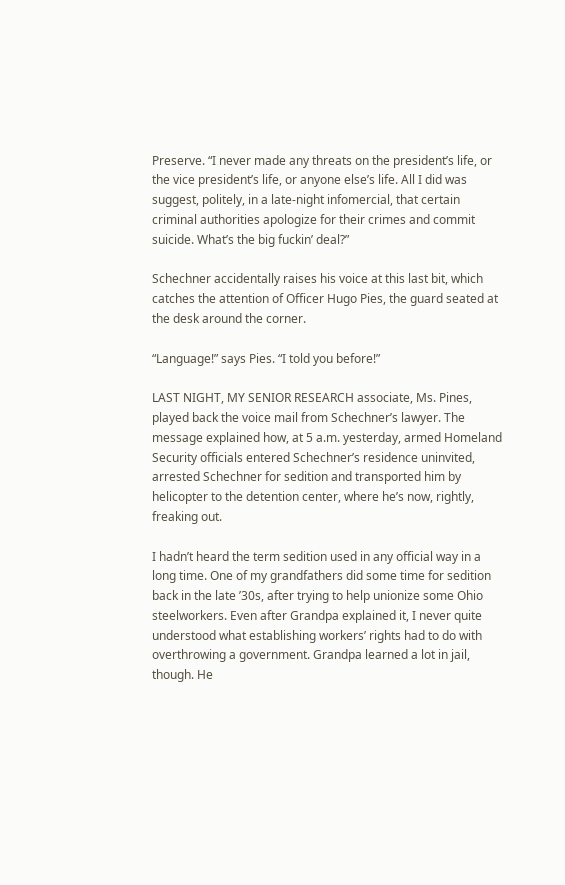Preserve. “I never made any threats on the president’s life, or the vice president’s life, or anyone else’s life. All I did was suggest, politely, in a late-night infomercial, that certain criminal authorities apologize for their crimes and commit suicide. What’s the big fuckin’ deal?”

Schechner accidentally raises his voice at this last bit, which catches the attention of Officer Hugo Pies, the guard seated at the desk around the corner.

“Language!” says Pies. “I told you before!”

LAST NIGHT, MY SENIOR RESEARCH associate, Ms. Pines, played back the voice mail from Schechner’s lawyer. The message explained how, at 5 a.m. yesterday, armed Homeland Security officials entered Schechner’s residence uninvited, arrested Schechner for sedition and transported him by helicopter to the detention center, where he’s now, rightly, freaking out.

I hadn’t heard the term sedition used in any official way in a long time. One of my grandfathers did some time for sedition back in the late ’30s, after trying to help unionize some Ohio steelworkers. Even after Grandpa explained it, I never quite understood what establishing workers’ rights had to do with overthrowing a government. Grandpa learned a lot in jail, though. He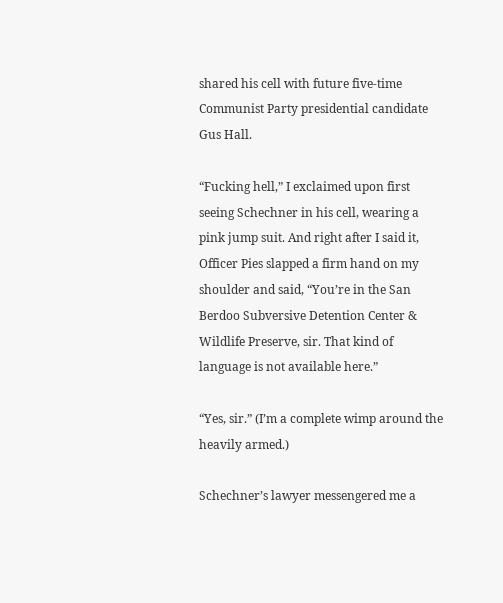shared his cell with future five-time Communist Party presidential candidate Gus Hall.

“Fucking hell,” I exclaimed upon first seeing Schechner in his cell, wearing a pink jump suit. And right after I said it, Officer Pies slapped a firm hand on my shoulder and said, “You’re in the San Berdoo Subversive Detention Center & Wildlife Preserve, sir. That kind of language is not available here.”

“Yes, sir.” (I’m a complete wimp around the heavily armed.)

Schechner’s lawyer messengered me a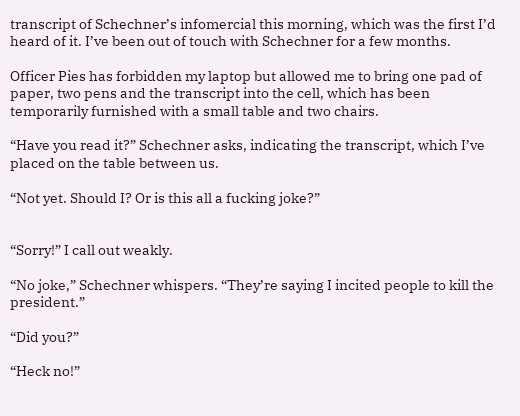transcript of Schechner’s infomercial this morning, which was the first I’d heard of it. I’ve been out of touch with Schechner for a few months.

Officer Pies has forbidden my laptop but allowed me to bring one pad of paper, two pens and the transcript into the cell, which has been temporarily furnished with a small table and two chairs.

“Have you read it?” Schechner asks, indicating the transcript, which I’ve placed on the table between us.

“Not yet. Should I? Or is this all a fucking joke?”


“Sorry!” I call out weakly.

“No joke,” Schechner whispers. “They’re saying I incited people to kill the president.”

“Did you?”

“Heck no!”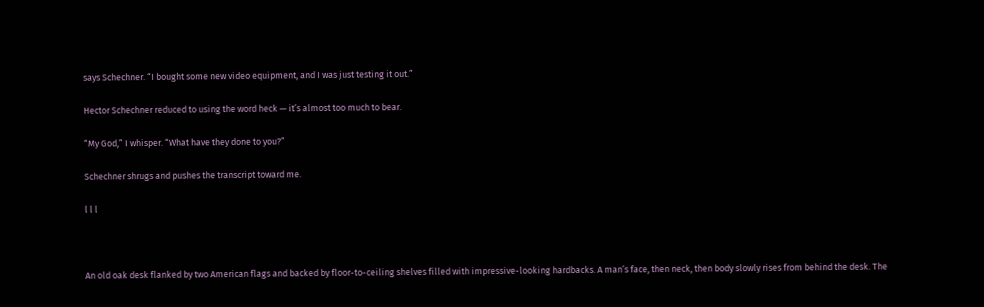says Schechner. “I bought some new video equipment, and I was just testing it out.”

Hector Schechner reduced to using the word heck — it’s almost too much to bear.

“My God,” I whisper. “What have they done to you?”

Schechner shrugs and pushes the transcript toward me.

l l l



An old oak desk flanked by two American flags and backed by floor-to-ceiling shelves filled with impressive-looking hardbacks. A man’s face, then neck, then body slowly rises from behind the desk. The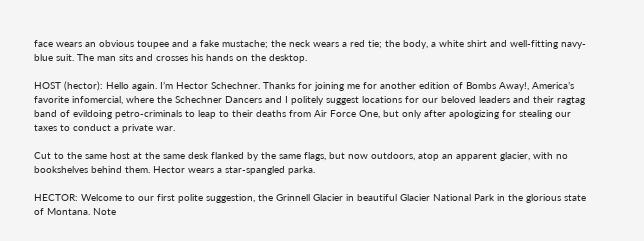face wears an obvious toupee and a fake mustache; the neck wears a red tie; the body, a white shirt and well-fitting navy-blue suit. The man sits and crosses his hands on the desktop.

HOST (hector): Hello again. I’m Hector Schechner. Thanks for joining me for another edition of Bombs Away!, America’s favorite infomercial, where the Schechner Dancers and I politely suggest locations for our beloved leaders and their ragtag band of evildoing petro-criminals to leap to their deaths from Air Force One, but only after apologizing for stealing our taxes to conduct a private war.

Cut to the same host at the same desk flanked by the same flags, but now outdoors, atop an apparent glacier, with no bookshelves behind them. Hector wears a star-spangled parka.

HECTOR: Welcome to our first polite suggestion, the Grinnell Glacier in beautiful Glacier National Park in the glorious state of Montana. Note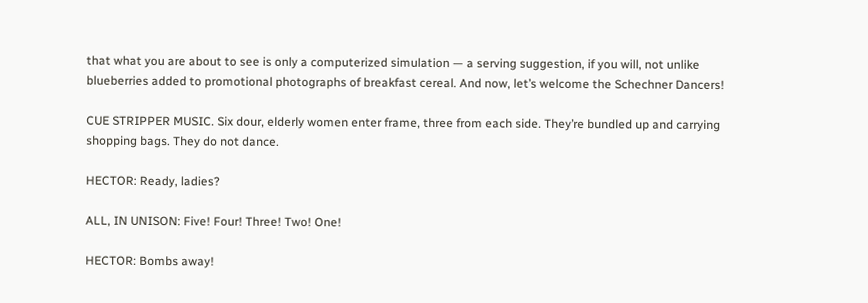that what you are about to see is only a computerized simulation — a serving suggestion, if you will, not unlike blueberries added to promotional photographs of breakfast cereal. And now, let’s welcome the Schechner Dancers!

CUE STRIPPER MUSIC. Six dour, elderly women enter frame, three from each side. They’re bundled up and carrying shopping bags. They do not dance.

HECTOR: Ready, ladies?

ALL, IN UNISON: Five! Four! Three! Two! One!

HECTOR: Bombs away!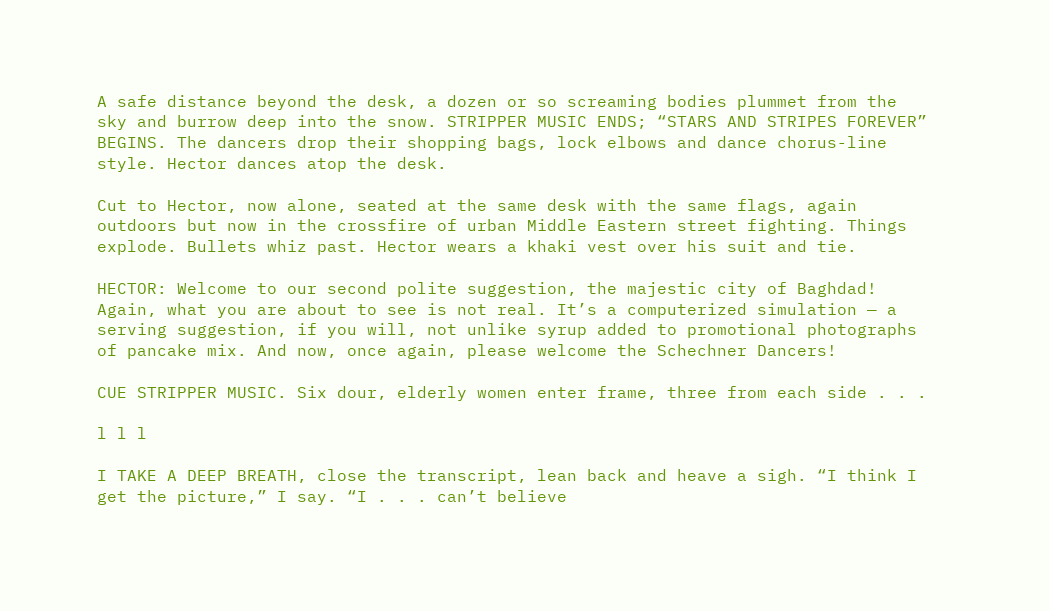A safe distance beyond the desk, a dozen or so screaming bodies plummet from the sky and burrow deep into the snow. STRIPPER MUSIC ENDS; “STARS AND STRIPES FOREVER” BEGINS. The dancers drop their shopping bags, lock elbows and dance chorus-line style. Hector dances atop the desk.

Cut to Hector, now alone, seated at the same desk with the same flags, again outdoors but now in the crossfire of urban Middle Eastern street fighting. Things explode. Bullets whiz past. Hector wears a khaki vest over his suit and tie.

HECTOR: Welcome to our second polite suggestion, the majestic city of Baghdad! Again, what you are about to see is not real. It’s a computerized simulation — a serving suggestion, if you will, not unlike syrup added to promotional photographs of pancake mix. And now, once again, please welcome the Schechner Dancers!

CUE STRIPPER MUSIC. Six dour, elderly women enter frame, three from each side . . .

l l l

I TAKE A DEEP BREATH, close the transcript, lean back and heave a sigh. “I think I get the picture,” I say. “I . . . can’t believe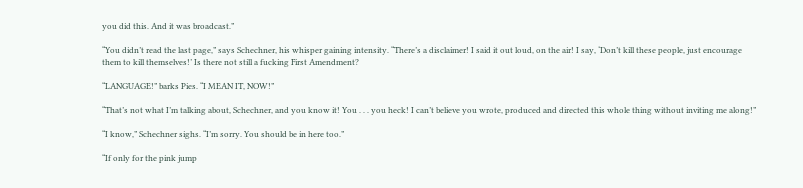you did this. And it was broadcast.”

“You didn’t read the last page,” says Schechner, his whisper gaining intensity. “There’s a disclaimer! I said it out loud, on the air! I say, ‘Don’t kill these people, just encourage them to kill themselves!’ Is there not still a fucking First Amendment?

“LANGUAGE!” barks Pies. “I MEAN IT, NOW!”

“That’s not what I’m talking about, Schechner, and you know it! You . . . you heck! I can’t believe you wrote, produced and directed this whole thing without inviting me along!”

“I know,” Schechner sighs. “I’m sorry. You should be in here too.”

“If only for the pink jump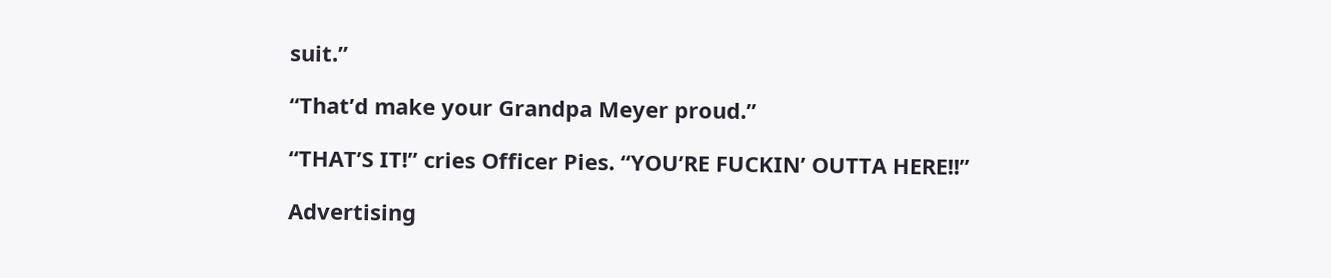suit.”

“That’d make your Grandpa Meyer proud.”

“THAT’S IT!” cries Officer Pies. “YOU’RE FUCKIN’ OUTTA HERE!!”

Advertising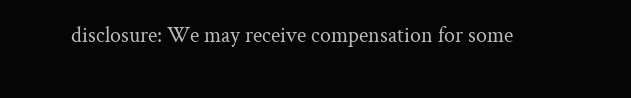disclosure: We may receive compensation for some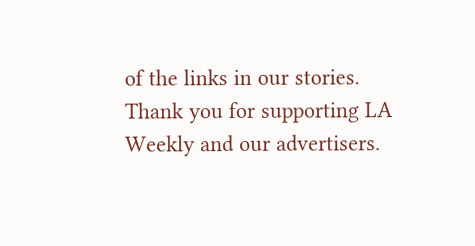of the links in our stories. Thank you for supporting LA Weekly and our advertisers.